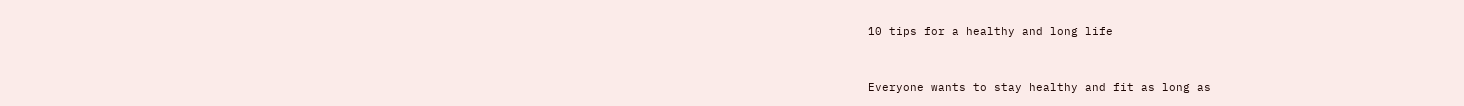10 tips for a healthy and long life


Everyone wants to stay healthy and fit as long as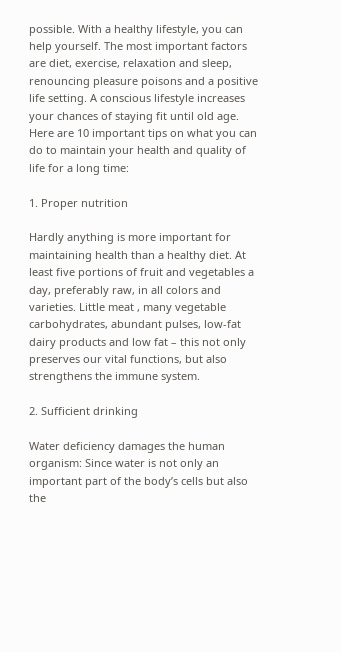possible. With a healthy lifestyle, you can help yourself. The most important factors are diet, exercise, relaxation and sleep, renouncing pleasure poisons and a positive life setting. A conscious lifestyle increases your chances of staying fit until old age. Here are 10 important tips on what you can do to maintain your health and quality of life for a long time:

1. Proper nutrition

Hardly anything is more important for maintaining health than a healthy diet. At least five portions of fruit and vegetables a day, preferably raw, in all colors and varieties. Little meat , many vegetable carbohydrates, abundant pulses, low-fat dairy products and low fat – this not only preserves our vital functions, but also strengthens the immune system.

2. Sufficient drinking

Water deficiency damages the human organism: Since water is not only an important part of the body’s cells but also the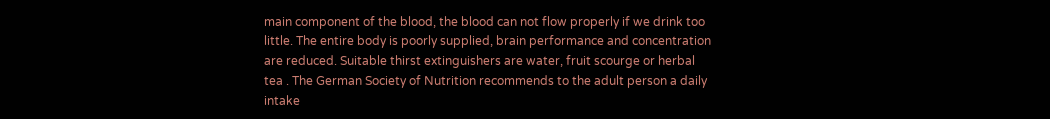main component of the blood, the blood can not flow properly if we drink too little. The entire body is poorly supplied, brain performance and concentration are reduced. Suitable thirst extinguishers are water, fruit scourge or herbal tea . The German Society of Nutrition recommends to the adult person a daily intake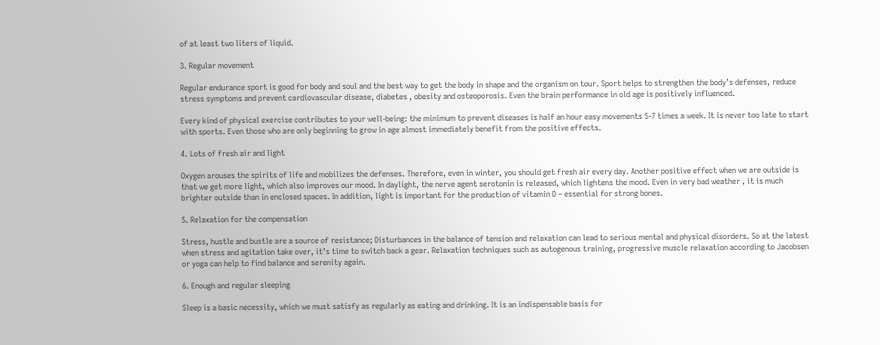of at least two liters of liquid.

3. Regular movement

Regular endurance sport is good for body and soul and the best way to get the body in shape and the organism on tour. Sport helps to strengthen the body’s defenses, reduce stress symptoms and prevent cardiovascular disease, diabetes , obesity and osteoporosis. Even the brain performance in old age is positively influenced.

Every kind of physical exercise contributes to your well-being: the minimum to prevent diseases is half an hour easy movements 5-7 times a week. It is never too late to start with sports. Even those who are only beginning to grow in age almost immediately benefit from the positive effects.

4. Lots of fresh air and light

Oxygen arouses the spirits of life and mobilizes the defenses. Therefore, even in winter, you should get fresh air every day. Another positive effect when we are outside is that we get more light, which also improves our mood. In daylight, the nerve agent serotonin is released, which lightens the mood. Even in very bad weather , it is much brighter outside than in enclosed spaces. In addition, light is important for the production of vitamin D – essential for strong bones.

5. Relaxation for the compensation

Stress, hustle and bustle are a source of resistance; Disturbances in the balance of tension and relaxation can lead to serious mental and physical disorders. So at the latest when stress and agitation take over, it’s time to switch back a gear. Relaxation techniques such as autogenous training, progressive muscle relaxation according to Jacobsen or yoga can help to find balance and serenity again.

6. Enough and regular sleeping

Sleep is a basic necessity, which we must satisfy as regularly as eating and drinking. It is an indispensable basis for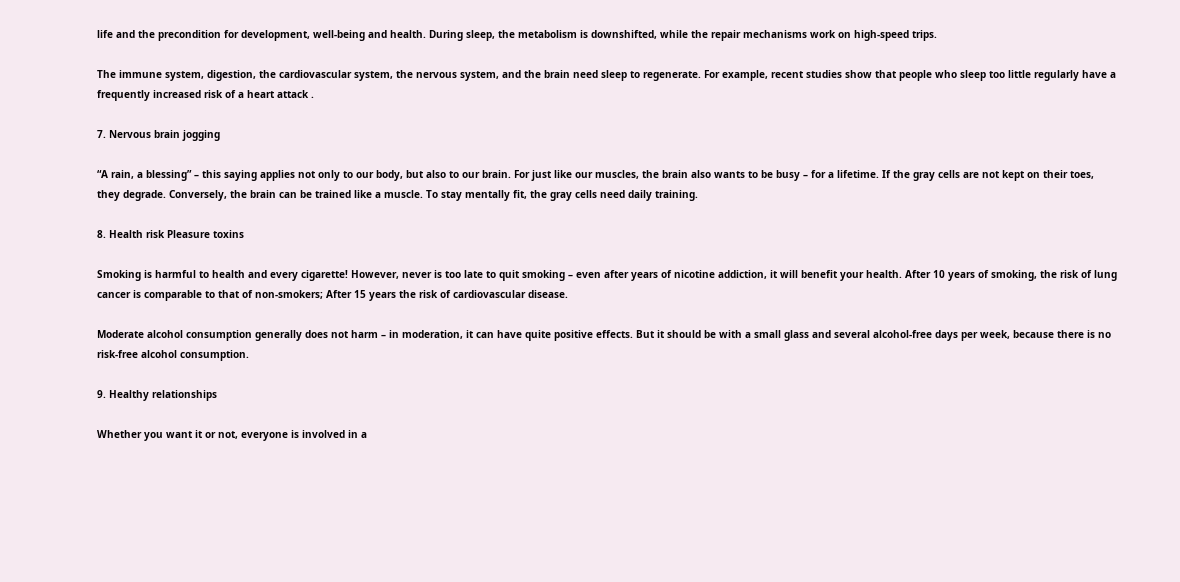life and the precondition for development, well-being and health. During sleep, the metabolism is downshifted, while the repair mechanisms work on high-speed trips.

The immune system, digestion, the cardiovascular system, the nervous system, and the brain need sleep to regenerate. For example, recent studies show that people who sleep too little regularly have a frequently increased risk of a heart attack .

7. Nervous brain jogging

“A rain, a blessing” – this saying applies not only to our body, but also to our brain. For just like our muscles, the brain also wants to be busy – for a lifetime. If the gray cells are not kept on their toes, they degrade. Conversely, the brain can be trained like a muscle. To stay mentally fit, the gray cells need daily training.

8. Health risk Pleasure toxins

Smoking is harmful to health and every cigarette! However, never is too late to quit smoking – even after years of nicotine addiction, it will benefit your health. After 10 years of smoking, the risk of lung cancer is comparable to that of non-smokers; After 15 years the risk of cardiovascular disease.

Moderate alcohol consumption generally does not harm – in moderation, it can have quite positive effects. But it should be with a small glass and several alcohol-free days per week, because there is no risk-free alcohol consumption.

9. Healthy relationships

Whether you want it or not, everyone is involved in a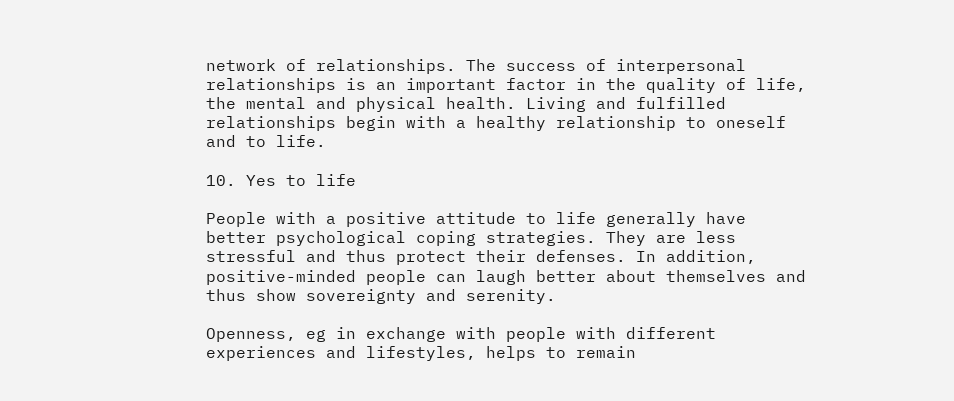network of relationships. The success of interpersonal relationships is an important factor in the quality of life, the mental and physical health. Living and fulfilled relationships begin with a healthy relationship to oneself and to life.

10. Yes to life

People with a positive attitude to life generally have better psychological coping strategies. They are less stressful and thus protect their defenses. In addition, positive-minded people can laugh better about themselves and thus show sovereignty and serenity.

Openness, eg in exchange with people with different experiences and lifestyles, helps to remain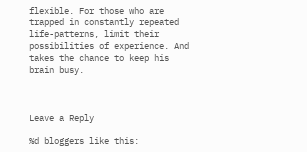flexible. For those who are trapped in constantly repeated life-patterns, limit their possibilities of experience. And takes the chance to keep his brain busy.



Leave a Reply

%d bloggers like this: